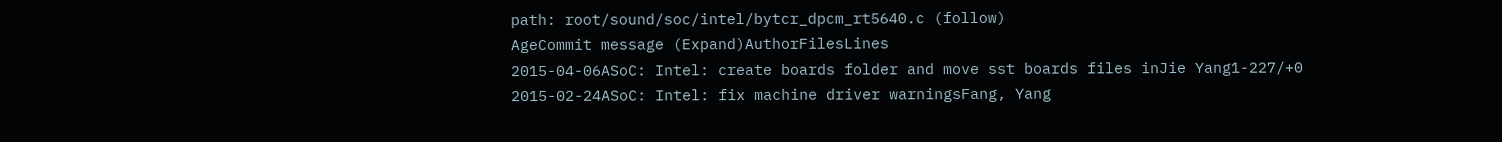path: root/sound/soc/intel/bytcr_dpcm_rt5640.c (follow)
AgeCommit message (Expand)AuthorFilesLines
2015-04-06ASoC: Intel: create boards folder and move sst boards files inJie Yang1-227/+0
2015-02-24ASoC: Intel: fix machine driver warningsFang, Yang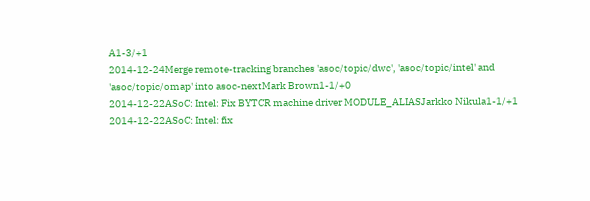A1-3/+1
2014-12-24Merge remote-tracking branches 'asoc/topic/dwc', 'asoc/topic/intel' and 'asoc/topic/omap' into asoc-nextMark Brown1-1/+0
2014-12-22ASoC: Intel: Fix BYTCR machine driver MODULE_ALIASJarkko Nikula1-1/+1
2014-12-22ASoC: Intel: fix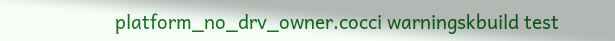platform_no_drv_owner.cocci warningskbuild test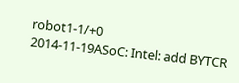robot1-1/+0
2014-11-19ASoC: Intel: add BYTCR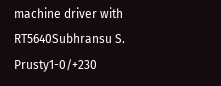machine driver with RT5640Subhransu S. Prusty1-0/+230